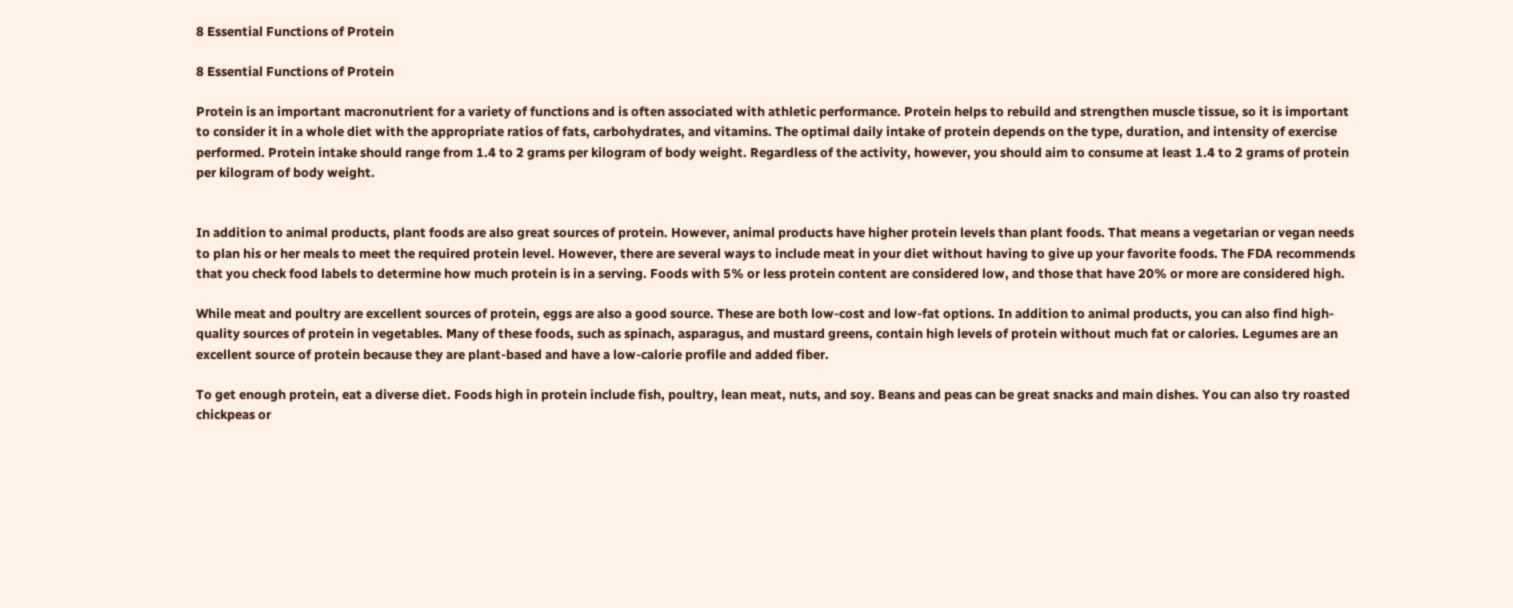8 Essential Functions of Protein

8 Essential Functions of Protein

Protein is an important macronutrient for a variety of functions and is often associated with athletic performance. Protein helps to rebuild and strengthen muscle tissue, so it is important to consider it in a whole diet with the appropriate ratios of fats, carbohydrates, and vitamins. The optimal daily intake of protein depends on the type, duration, and intensity of exercise performed. Protein intake should range from 1.4 to 2 grams per kilogram of body weight. Regardless of the activity, however, you should aim to consume at least 1.4 to 2 grams of protein per kilogram of body weight.


In addition to animal products, plant foods are also great sources of protein. However, animal products have higher protein levels than plant foods. That means a vegetarian or vegan needs to plan his or her meals to meet the required protein level. However, there are several ways to include meat in your diet without having to give up your favorite foods. The FDA recommends that you check food labels to determine how much protein is in a serving. Foods with 5% or less protein content are considered low, and those that have 20% or more are considered high.

While meat and poultry are excellent sources of protein, eggs are also a good source. These are both low-cost and low-fat options. In addition to animal products, you can also find high-quality sources of protein in vegetables. Many of these foods, such as spinach, asparagus, and mustard greens, contain high levels of protein without much fat or calories. Legumes are an excellent source of protein because they are plant-based and have a low-calorie profile and added fiber.

To get enough protein, eat a diverse diet. Foods high in protein include fish, poultry, lean meat, nuts, and soy. Beans and peas can be great snacks and main dishes. You can also try roasted chickpeas or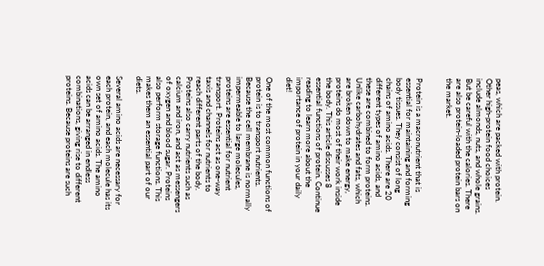peas, which are packed with protein. Other high-protein food choices include almonds, nuts, and whole grains. But be careful with the calories. There are also protein-loaded protein bars on the market.


Protein is a macronutrient that is essential for maintaining and forming body tissues. They consist of long chains of amino acids. There are 20 different types of amino acids, and these are combined to form proteins. Unlike carbohydrates and fats, which are broken down to make energy, proteins do most of their work inside the body. This article discusses 8 essential functions of protein. Continue reading to learn more about the importance of protein in your daily diet!

One of the most common functions of protein is to transport nutrients. Because the cell membrane is normally impermeable to large molecules, proteins are essential for nutrient transport. Proteins act as one-way taxis and channels for nutrients to reach different parts of the body. Proteins also carry nutrients such as calcium and iron, and act as messengers of oxygen and blood sugar. Proteins also perform storage functions. This makes them an essential part of our diets.

Several amino acids are necessary for each protein, and each molecule has its own set of amino acids. The amino acids can be arranged in endless combinations, giving rise to different proteins. Because proteins are such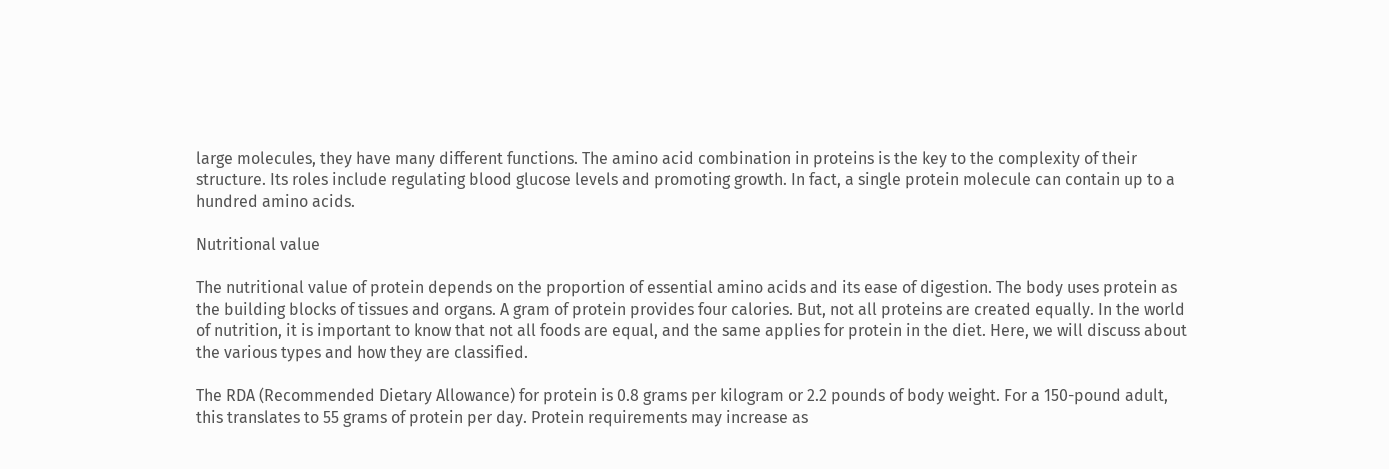large molecules, they have many different functions. The amino acid combination in proteins is the key to the complexity of their structure. Its roles include regulating blood glucose levels and promoting growth. In fact, a single protein molecule can contain up to a hundred amino acids.

Nutritional value

The nutritional value of protein depends on the proportion of essential amino acids and its ease of digestion. The body uses protein as the building blocks of tissues and organs. A gram of protein provides four calories. But, not all proteins are created equally. In the world of nutrition, it is important to know that not all foods are equal, and the same applies for protein in the diet. Here, we will discuss about the various types and how they are classified.

The RDA (Recommended Dietary Allowance) for protein is 0.8 grams per kilogram or 2.2 pounds of body weight. For a 150-pound adult, this translates to 55 grams of protein per day. Protein requirements may increase as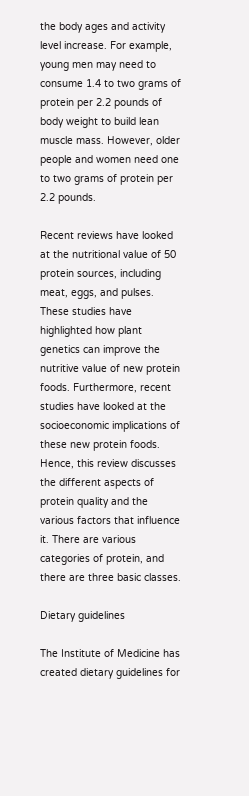the body ages and activity level increase. For example, young men may need to consume 1.4 to two grams of protein per 2.2 pounds of body weight to build lean muscle mass. However, older people and women need one to two grams of protein per 2.2 pounds.

Recent reviews have looked at the nutritional value of 50 protein sources, including meat, eggs, and pulses. These studies have highlighted how plant genetics can improve the nutritive value of new protein foods. Furthermore, recent studies have looked at the socioeconomic implications of these new protein foods. Hence, this review discusses the different aspects of protein quality and the various factors that influence it. There are various categories of protein, and there are three basic classes.

Dietary guidelines

The Institute of Medicine has created dietary guidelines for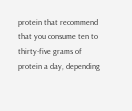protein that recommend that you consume ten to thirty-five grams of protein a day, depending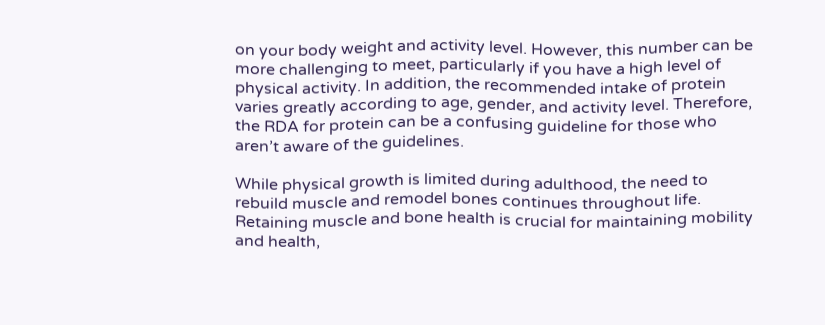on your body weight and activity level. However, this number can be more challenging to meet, particularly if you have a high level of physical activity. In addition, the recommended intake of protein varies greatly according to age, gender, and activity level. Therefore, the RDA for protein can be a confusing guideline for those who aren’t aware of the guidelines.

While physical growth is limited during adulthood, the need to rebuild muscle and remodel bones continues throughout life. Retaining muscle and bone health is crucial for maintaining mobility and health,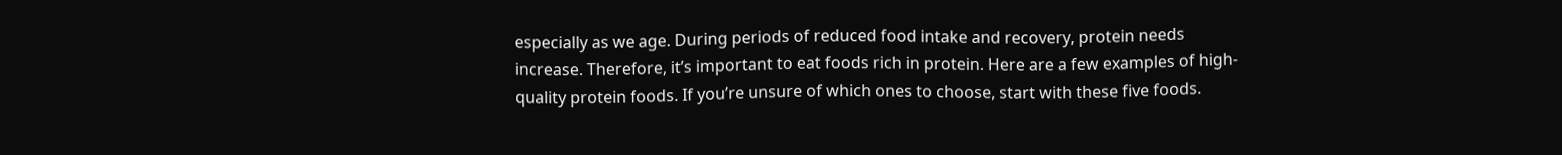especially as we age. During periods of reduced food intake and recovery, protein needs increase. Therefore, it’s important to eat foods rich in protein. Here are a few examples of high-quality protein foods. If you’re unsure of which ones to choose, start with these five foods.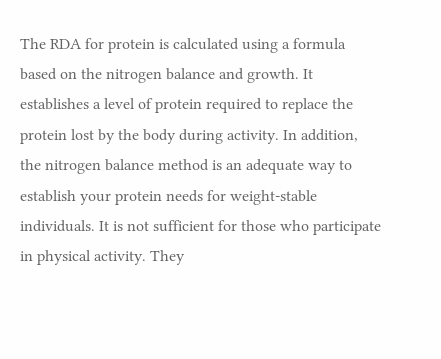The RDA for protein is calculated using a formula based on the nitrogen balance and growth. It establishes a level of protein required to replace the protein lost by the body during activity. In addition, the nitrogen balance method is an adequate way to establish your protein needs for weight-stable individuals. It is not sufficient for those who participate in physical activity. They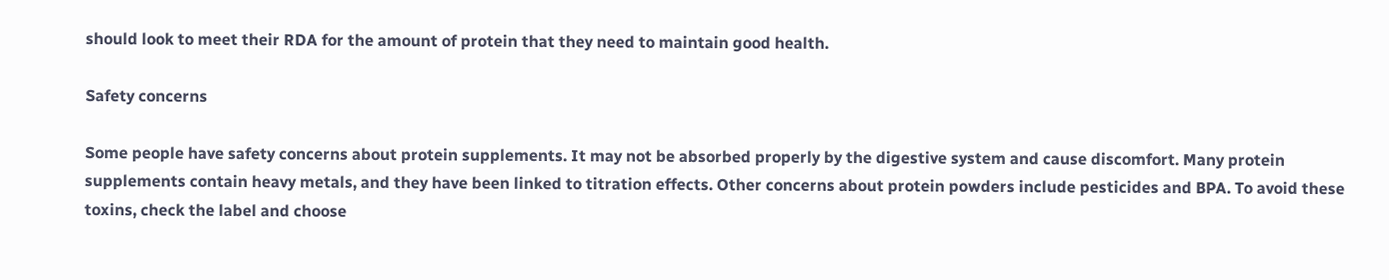should look to meet their RDA for the amount of protein that they need to maintain good health.

Safety concerns

Some people have safety concerns about protein supplements. It may not be absorbed properly by the digestive system and cause discomfort. Many protein supplements contain heavy metals, and they have been linked to titration effects. Other concerns about protein powders include pesticides and BPA. To avoid these toxins, check the label and choose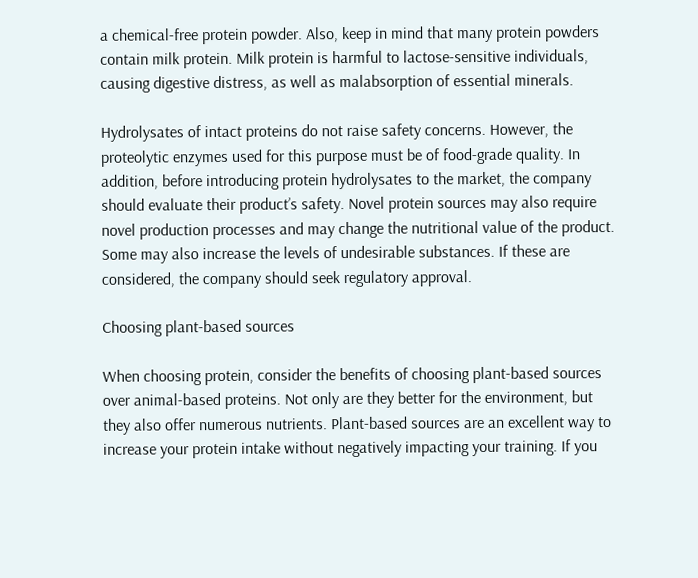a chemical-free protein powder. Also, keep in mind that many protein powders contain milk protein. Milk protein is harmful to lactose-sensitive individuals, causing digestive distress, as well as malabsorption of essential minerals.

Hydrolysates of intact proteins do not raise safety concerns. However, the proteolytic enzymes used for this purpose must be of food-grade quality. In addition, before introducing protein hydrolysates to the market, the company should evaluate their product’s safety. Novel protein sources may also require novel production processes and may change the nutritional value of the product. Some may also increase the levels of undesirable substances. If these are considered, the company should seek regulatory approval.

Choosing plant-based sources

When choosing protein, consider the benefits of choosing plant-based sources over animal-based proteins. Not only are they better for the environment, but they also offer numerous nutrients. Plant-based sources are an excellent way to increase your protein intake without negatively impacting your training. If you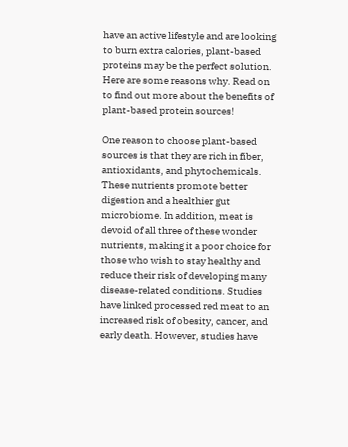have an active lifestyle and are looking to burn extra calories, plant-based proteins may be the perfect solution. Here are some reasons why. Read on to find out more about the benefits of plant-based protein sources!

One reason to choose plant-based sources is that they are rich in fiber, antioxidants, and phytochemicals. These nutrients promote better digestion and a healthier gut microbiome. In addition, meat is devoid of all three of these wonder nutrients, making it a poor choice for those who wish to stay healthy and reduce their risk of developing many disease-related conditions. Studies have linked processed red meat to an increased risk of obesity, cancer, and early death. However, studies have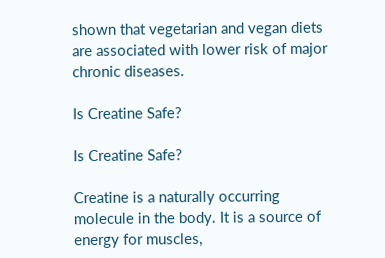shown that vegetarian and vegan diets are associated with lower risk of major chronic diseases.

Is Creatine Safe?

Is Creatine Safe?

Creatine is a naturally occurring molecule in the body. It is a source of energy for muscles,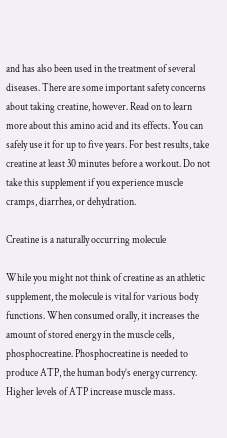and has also been used in the treatment of several diseases. There are some important safety concerns about taking creatine, however. Read on to learn more about this amino acid and its effects. You can safely use it for up to five years. For best results, take creatine at least 30 minutes before a workout. Do not take this supplement if you experience muscle cramps, diarrhea, or dehydration.

Creatine is a naturally occurring molecule

While you might not think of creatine as an athletic supplement, the molecule is vital for various body functions. When consumed orally, it increases the amount of stored energy in the muscle cells, phosphocreatine. Phosphocreatine is needed to produce ATP, the human body’s energy currency. Higher levels of ATP increase muscle mass.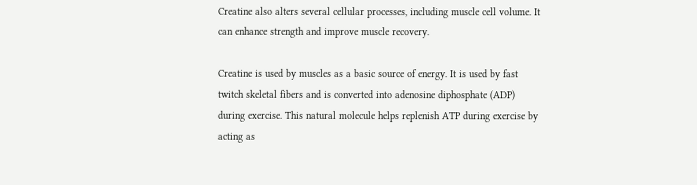Creatine also alters several cellular processes, including muscle cell volume. It can enhance strength and improve muscle recovery.

Creatine is used by muscles as a basic source of energy. It is used by fast twitch skeletal fibers and is converted into adenosine diphosphate (ADP) during exercise. This natural molecule helps replenish ATP during exercise by acting as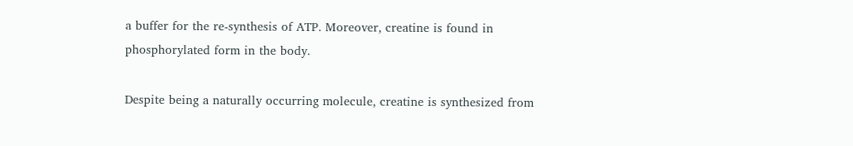a buffer for the re-synthesis of ATP. Moreover, creatine is found in phosphorylated form in the body.

Despite being a naturally occurring molecule, creatine is synthesized from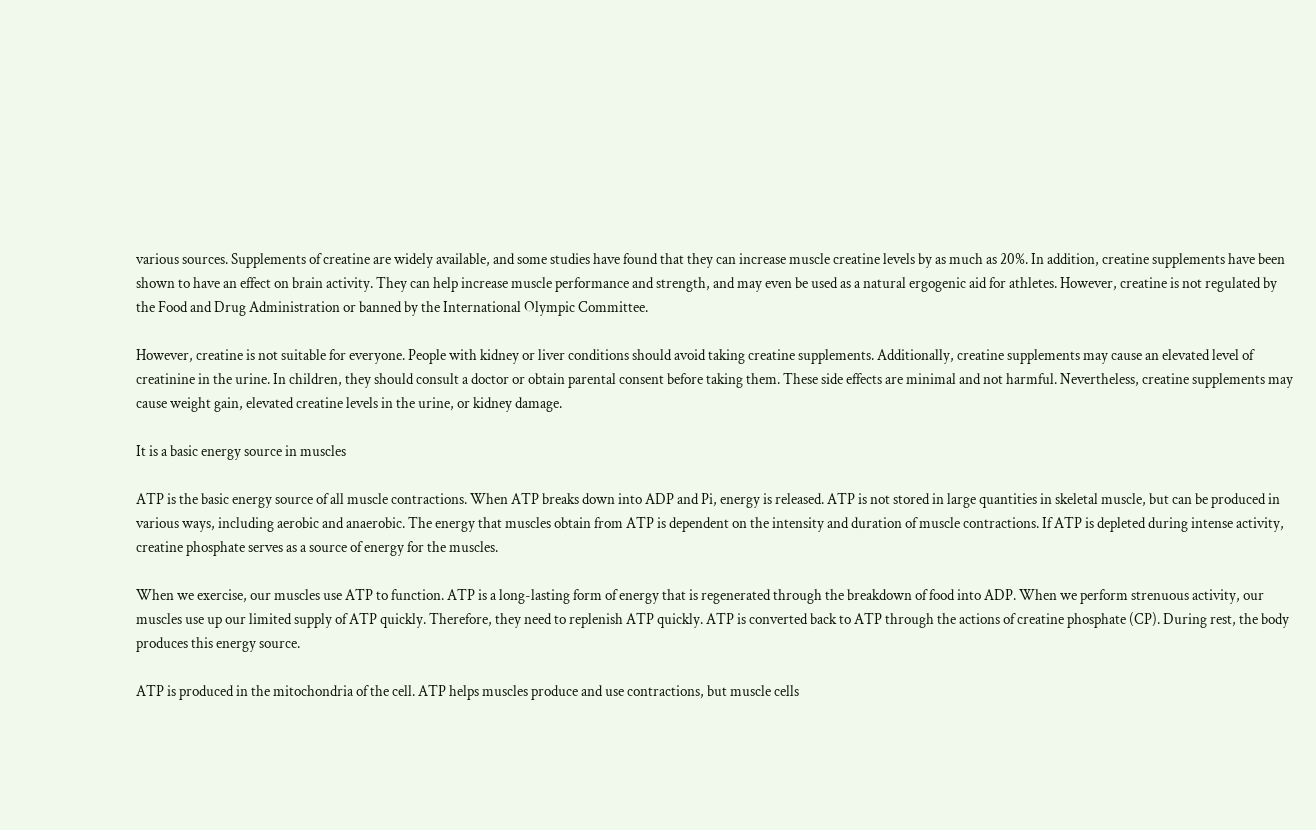various sources. Supplements of creatine are widely available, and some studies have found that they can increase muscle creatine levels by as much as 20%. In addition, creatine supplements have been shown to have an effect on brain activity. They can help increase muscle performance and strength, and may even be used as a natural ergogenic aid for athletes. However, creatine is not regulated by the Food and Drug Administration or banned by the International Olympic Committee.

However, creatine is not suitable for everyone. People with kidney or liver conditions should avoid taking creatine supplements. Additionally, creatine supplements may cause an elevated level of creatinine in the urine. In children, they should consult a doctor or obtain parental consent before taking them. These side effects are minimal and not harmful. Nevertheless, creatine supplements may cause weight gain, elevated creatine levels in the urine, or kidney damage.

It is a basic energy source in muscles

ATP is the basic energy source of all muscle contractions. When ATP breaks down into ADP and Pi, energy is released. ATP is not stored in large quantities in skeletal muscle, but can be produced in various ways, including aerobic and anaerobic. The energy that muscles obtain from ATP is dependent on the intensity and duration of muscle contractions. If ATP is depleted during intense activity, creatine phosphate serves as a source of energy for the muscles.

When we exercise, our muscles use ATP to function. ATP is a long-lasting form of energy that is regenerated through the breakdown of food into ADP. When we perform strenuous activity, our muscles use up our limited supply of ATP quickly. Therefore, they need to replenish ATP quickly. ATP is converted back to ATP through the actions of creatine phosphate (CP). During rest, the body produces this energy source.

ATP is produced in the mitochondria of the cell. ATP helps muscles produce and use contractions, but muscle cells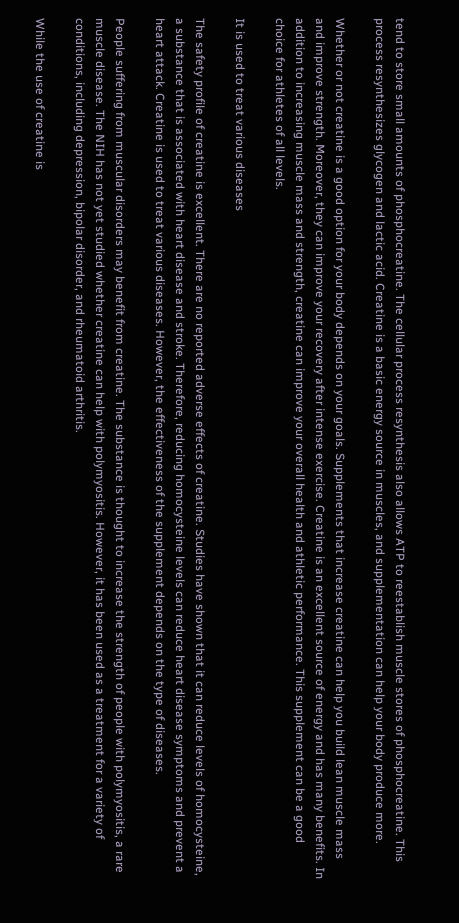tend to store small amounts of phosphocreatine. The cellular process resynthesis also allows ATP to reestablish muscle stores of phosphocreatine. This process resynthesizes glycogen and lactic acid. Creatine is a basic energy source in muscles, and supplementation can help your body produce more.

Whether or not creatine is a good option for your body depends on your goals. Supplements that increase creatine can help you build lean muscle mass and improve strength. Moreover, they can improve your recovery after intense exercise. Creatine is an excellent source of energy and has many benefits. In addition to increasing muscle mass and strength, creatine can improve your overall health and athletic performance. This supplement can be a good choice for athletes of all levels.

It is used to treat various diseases

The safety profile of creatine is excellent. There are no reported adverse effects of creatine. Studies have shown that it can reduce levels of homocysteine, a substance that is associated with heart disease and stroke. Therefore, reducing homocysteine levels can reduce heart disease symptoms and prevent a heart attack. Creatine is used to treat various diseases. However, the effectiveness of the supplement depends on the type of diseases.

People suffering from muscular disorders may benefit from creatine. The substance is thought to increase the strength of people with polymyositis, a rare muscle disease. The NIH has not yet studied whether creatine can help with polymyositis. However, it has been used as a treatment for a variety of conditions, including depression, bipolar disorder, and rheumatoid arthritis.

While the use of creatine is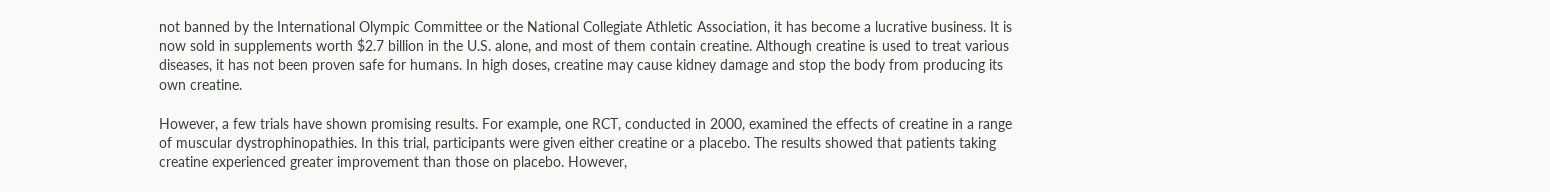not banned by the International Olympic Committee or the National Collegiate Athletic Association, it has become a lucrative business. It is now sold in supplements worth $2.7 billion in the U.S. alone, and most of them contain creatine. Although creatine is used to treat various diseases, it has not been proven safe for humans. In high doses, creatine may cause kidney damage and stop the body from producing its own creatine.

However, a few trials have shown promising results. For example, one RCT, conducted in 2000, examined the effects of creatine in a range of muscular dystrophinopathies. In this trial, participants were given either creatine or a placebo. The results showed that patients taking creatine experienced greater improvement than those on placebo. However,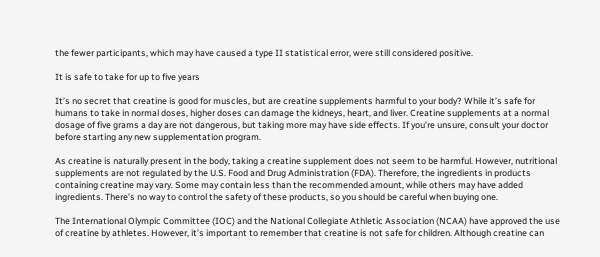the fewer participants, which may have caused a type II statistical error, were still considered positive.

It is safe to take for up to five years

It’s no secret that creatine is good for muscles, but are creatine supplements harmful to your body? While it’s safe for humans to take in normal doses, higher doses can damage the kidneys, heart, and liver. Creatine supplements at a normal dosage of five grams a day are not dangerous, but taking more may have side effects. If you’re unsure, consult your doctor before starting any new supplementation program.

As creatine is naturally present in the body, taking a creatine supplement does not seem to be harmful. However, nutritional supplements are not regulated by the U.S. Food and Drug Administration (FDA). Therefore, the ingredients in products containing creatine may vary. Some may contain less than the recommended amount, while others may have added ingredients. There’s no way to control the safety of these products, so you should be careful when buying one.

The International Olympic Committee (IOC) and the National Collegiate Athletic Association (NCAA) have approved the use of creatine by athletes. However, it’s important to remember that creatine is not safe for children. Although creatine can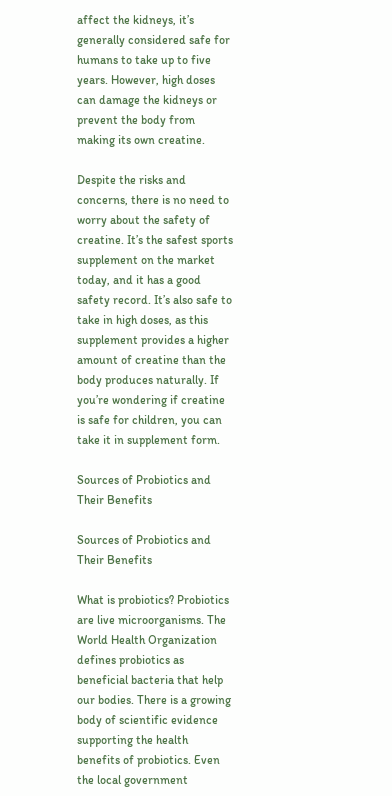affect the kidneys, it’s generally considered safe for humans to take up to five years. However, high doses can damage the kidneys or prevent the body from making its own creatine.

Despite the risks and concerns, there is no need to worry about the safety of creatine. It’s the safest sports supplement on the market today, and it has a good safety record. It’s also safe to take in high doses, as this supplement provides a higher amount of creatine than the body produces naturally. If you’re wondering if creatine is safe for children, you can take it in supplement form.

Sources of Probiotics and Their Benefits

Sources of Probiotics and Their Benefits

What is probiotics? Probiotics are live microorganisms. The World Health Organization defines probiotics as beneficial bacteria that help our bodies. There is a growing body of scientific evidence supporting the health benefits of probiotics. Even the local government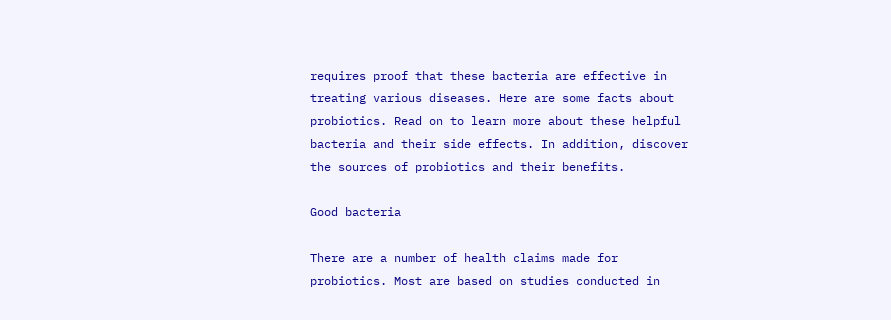requires proof that these bacteria are effective in treating various diseases. Here are some facts about probiotics. Read on to learn more about these helpful bacteria and their side effects. In addition, discover the sources of probiotics and their benefits.

Good bacteria

There are a number of health claims made for probiotics. Most are based on studies conducted in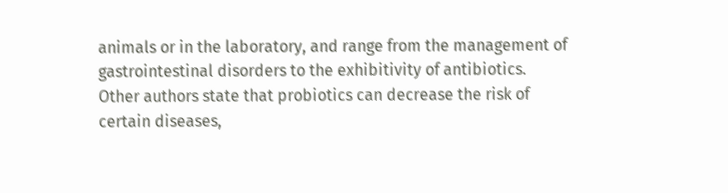animals or in the laboratory, and range from the management of gastrointestinal disorders to the exhibitivity of antibiotics. Other authors state that probiotics can decrease the risk of certain diseases,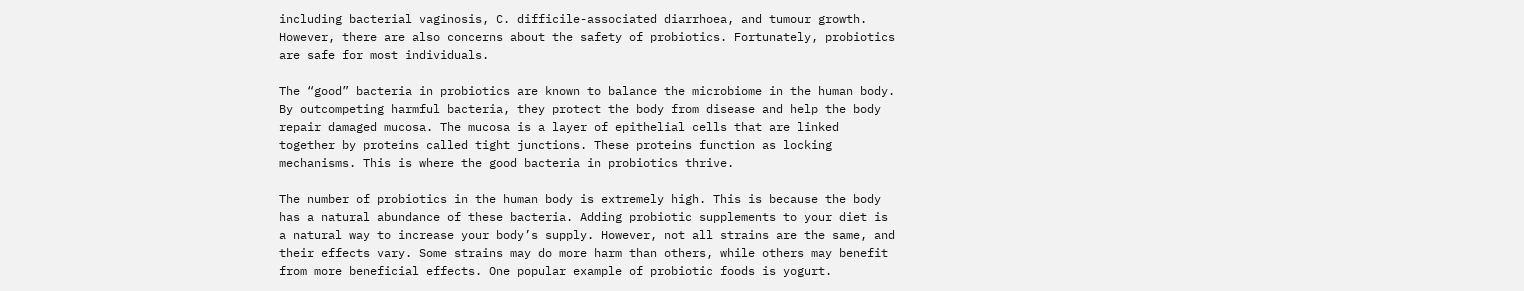including bacterial vaginosis, C. difficile-associated diarrhoea, and tumour growth. However, there are also concerns about the safety of probiotics. Fortunately, probiotics are safe for most individuals.

The “good” bacteria in probiotics are known to balance the microbiome in the human body. By outcompeting harmful bacteria, they protect the body from disease and help the body repair damaged mucosa. The mucosa is a layer of epithelial cells that are linked together by proteins called tight junctions. These proteins function as locking mechanisms. This is where the good bacteria in probiotics thrive.

The number of probiotics in the human body is extremely high. This is because the body has a natural abundance of these bacteria. Adding probiotic supplements to your diet is a natural way to increase your body’s supply. However, not all strains are the same, and their effects vary. Some strains may do more harm than others, while others may benefit from more beneficial effects. One popular example of probiotic foods is yogurt.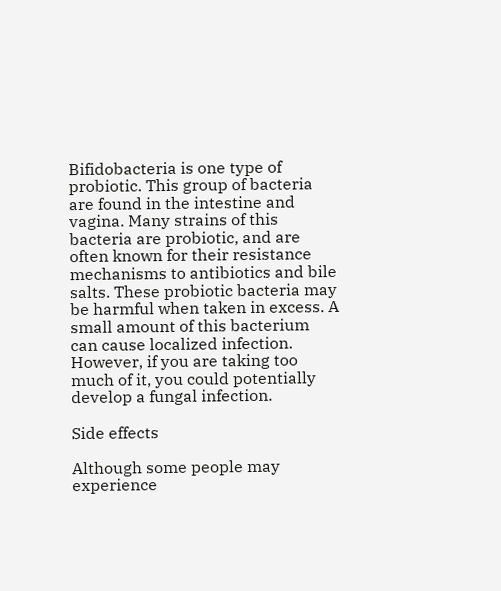Bifidobacteria is one type of probiotic. This group of bacteria are found in the intestine and vagina. Many strains of this bacteria are probiotic, and are often known for their resistance mechanisms to antibiotics and bile salts. These probiotic bacteria may be harmful when taken in excess. A small amount of this bacterium can cause localized infection. However, if you are taking too much of it, you could potentially develop a fungal infection.

Side effects

Although some people may experience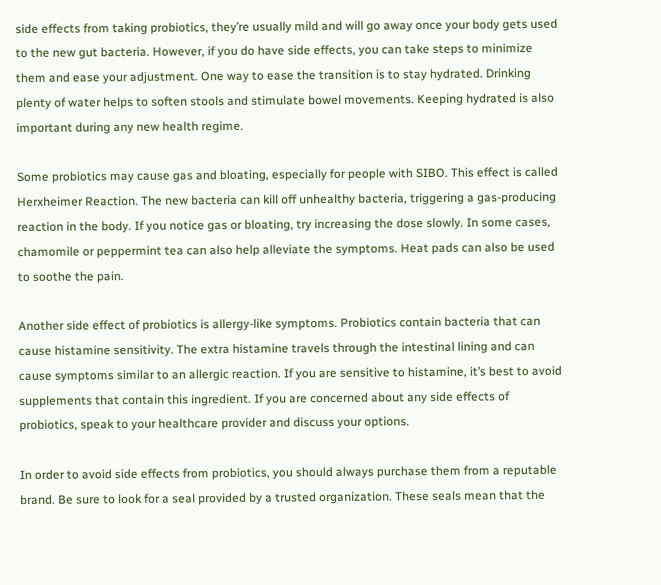side effects from taking probiotics, they’re usually mild and will go away once your body gets used to the new gut bacteria. However, if you do have side effects, you can take steps to minimize them and ease your adjustment. One way to ease the transition is to stay hydrated. Drinking plenty of water helps to soften stools and stimulate bowel movements. Keeping hydrated is also important during any new health regime.

Some probiotics may cause gas and bloating, especially for people with SIBO. This effect is called Herxheimer Reaction. The new bacteria can kill off unhealthy bacteria, triggering a gas-producing reaction in the body. If you notice gas or bloating, try increasing the dose slowly. In some cases, chamomile or peppermint tea can also help alleviate the symptoms. Heat pads can also be used to soothe the pain.

Another side effect of probiotics is allergy-like symptoms. Probiotics contain bacteria that can cause histamine sensitivity. The extra histamine travels through the intestinal lining and can cause symptoms similar to an allergic reaction. If you are sensitive to histamine, it’s best to avoid supplements that contain this ingredient. If you are concerned about any side effects of probiotics, speak to your healthcare provider and discuss your options.

In order to avoid side effects from probiotics, you should always purchase them from a reputable brand. Be sure to look for a seal provided by a trusted organization. These seals mean that the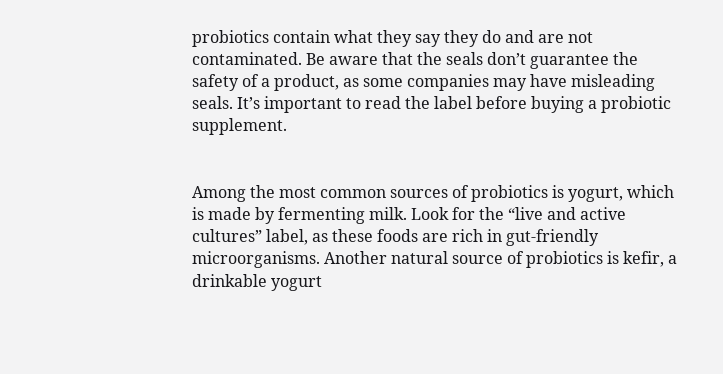probiotics contain what they say they do and are not contaminated. Be aware that the seals don’t guarantee the safety of a product, as some companies may have misleading seals. It’s important to read the label before buying a probiotic supplement.


Among the most common sources of probiotics is yogurt, which is made by fermenting milk. Look for the “live and active cultures” label, as these foods are rich in gut-friendly microorganisms. Another natural source of probiotics is kefir, a drinkable yogurt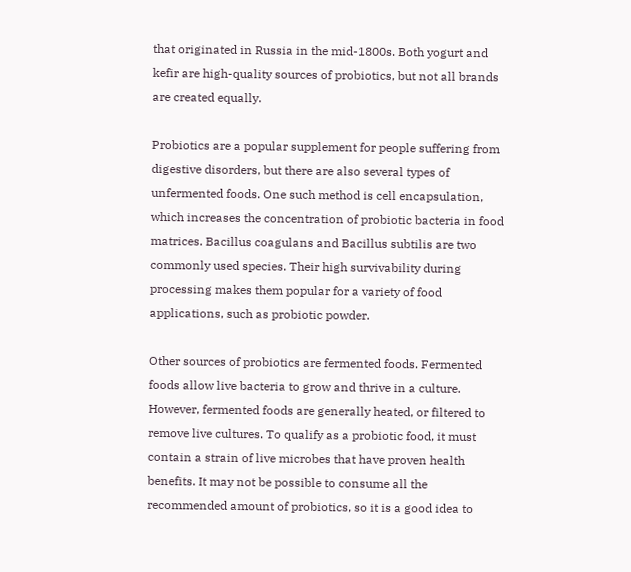that originated in Russia in the mid-1800s. Both yogurt and kefir are high-quality sources of probiotics, but not all brands are created equally.

Probiotics are a popular supplement for people suffering from digestive disorders, but there are also several types of unfermented foods. One such method is cell encapsulation, which increases the concentration of probiotic bacteria in food matrices. Bacillus coagulans and Bacillus subtilis are two commonly used species. Their high survivability during processing makes them popular for a variety of food applications, such as probiotic powder.

Other sources of probiotics are fermented foods. Fermented foods allow live bacteria to grow and thrive in a culture. However, fermented foods are generally heated, or filtered to remove live cultures. To qualify as a probiotic food, it must contain a strain of live microbes that have proven health benefits. It may not be possible to consume all the recommended amount of probiotics, so it is a good idea to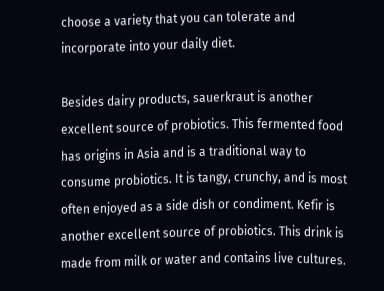choose a variety that you can tolerate and incorporate into your daily diet.

Besides dairy products, sauerkraut is another excellent source of probiotics. This fermented food has origins in Asia and is a traditional way to consume probiotics. It is tangy, crunchy, and is most often enjoyed as a side dish or condiment. Kefir is another excellent source of probiotics. This drink is made from milk or water and contains live cultures.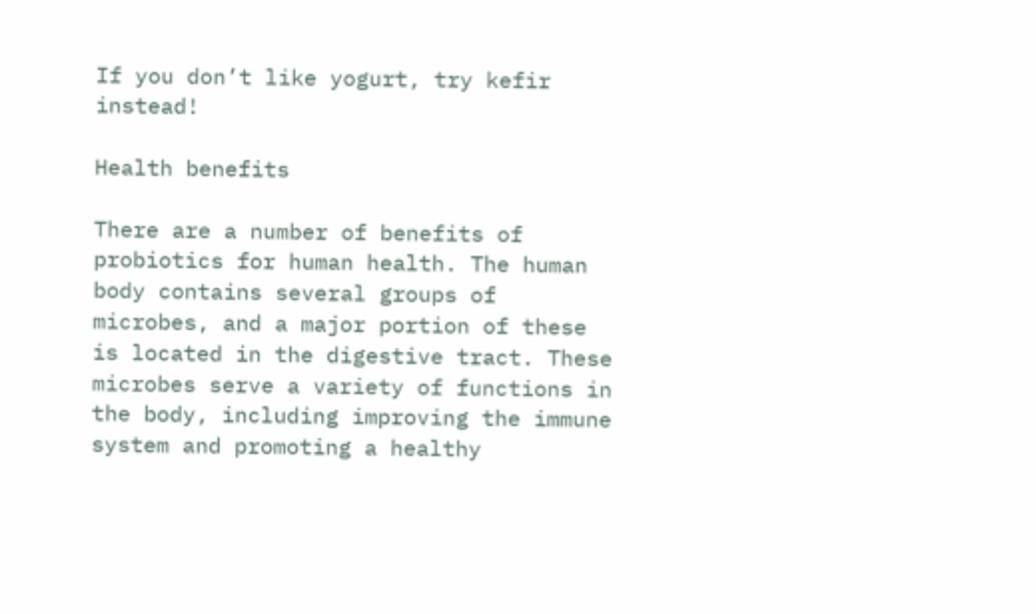If you don’t like yogurt, try kefir instead!

Health benefits

There are a number of benefits of probiotics for human health. The human body contains several groups of microbes, and a major portion of these is located in the digestive tract. These microbes serve a variety of functions in the body, including improving the immune system and promoting a healthy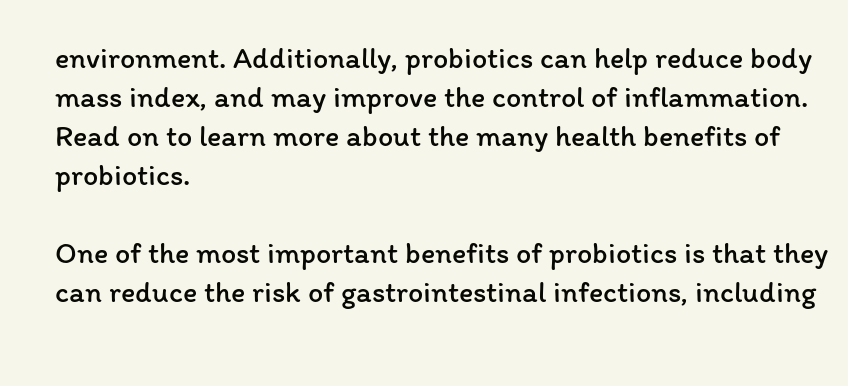environment. Additionally, probiotics can help reduce body mass index, and may improve the control of inflammation. Read on to learn more about the many health benefits of probiotics.

One of the most important benefits of probiotics is that they can reduce the risk of gastrointestinal infections, including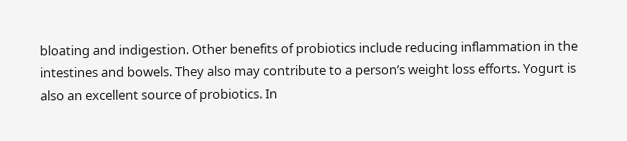bloating and indigestion. Other benefits of probiotics include reducing inflammation in the intestines and bowels. They also may contribute to a person’s weight loss efforts. Yogurt is also an excellent source of probiotics. In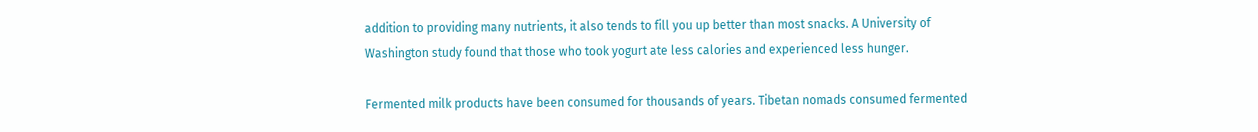addition to providing many nutrients, it also tends to fill you up better than most snacks. A University of Washington study found that those who took yogurt ate less calories and experienced less hunger.

Fermented milk products have been consumed for thousands of years. Tibetan nomads consumed fermented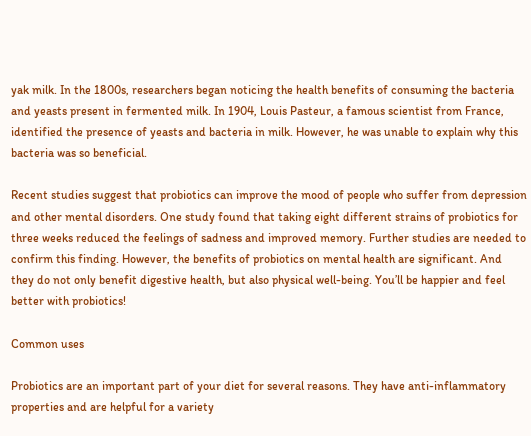yak milk. In the 1800s, researchers began noticing the health benefits of consuming the bacteria and yeasts present in fermented milk. In 1904, Louis Pasteur, a famous scientist from France, identified the presence of yeasts and bacteria in milk. However, he was unable to explain why this bacteria was so beneficial.

Recent studies suggest that probiotics can improve the mood of people who suffer from depression and other mental disorders. One study found that taking eight different strains of probiotics for three weeks reduced the feelings of sadness and improved memory. Further studies are needed to confirm this finding. However, the benefits of probiotics on mental health are significant. And they do not only benefit digestive health, but also physical well-being. You’ll be happier and feel better with probiotics!

Common uses

Probiotics are an important part of your diet for several reasons. They have anti-inflammatory properties and are helpful for a variety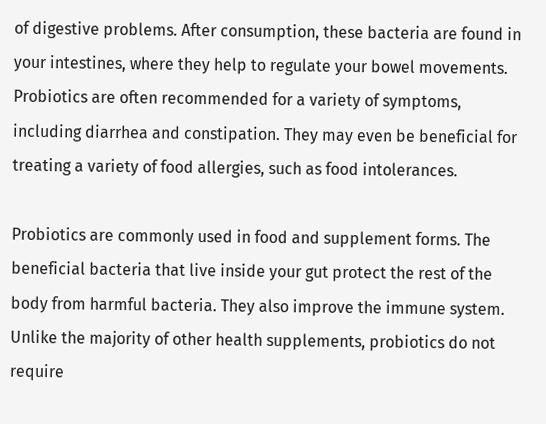of digestive problems. After consumption, these bacteria are found in your intestines, where they help to regulate your bowel movements. Probiotics are often recommended for a variety of symptoms, including diarrhea and constipation. They may even be beneficial for treating a variety of food allergies, such as food intolerances.

Probiotics are commonly used in food and supplement forms. The beneficial bacteria that live inside your gut protect the rest of the body from harmful bacteria. They also improve the immune system. Unlike the majority of other health supplements, probiotics do not require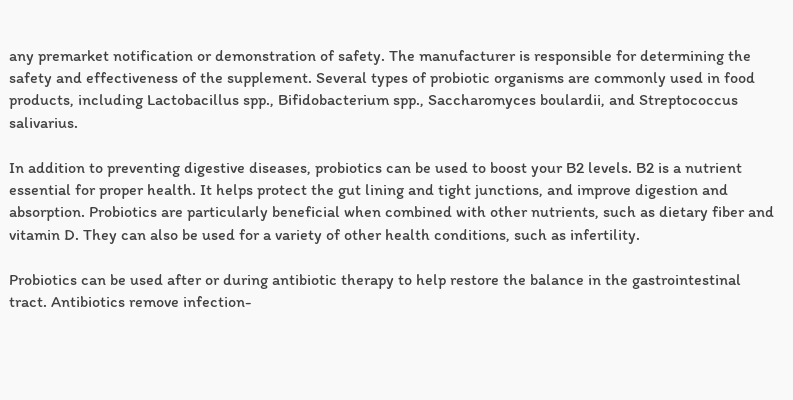any premarket notification or demonstration of safety. The manufacturer is responsible for determining the safety and effectiveness of the supplement. Several types of probiotic organisms are commonly used in food products, including Lactobacillus spp., Bifidobacterium spp., Saccharomyces boulardii, and Streptococcus salivarius.

In addition to preventing digestive diseases, probiotics can be used to boost your B2 levels. B2 is a nutrient essential for proper health. It helps protect the gut lining and tight junctions, and improve digestion and absorption. Probiotics are particularly beneficial when combined with other nutrients, such as dietary fiber and vitamin D. They can also be used for a variety of other health conditions, such as infertility.

Probiotics can be used after or during antibiotic therapy to help restore the balance in the gastrointestinal tract. Antibiotics remove infection-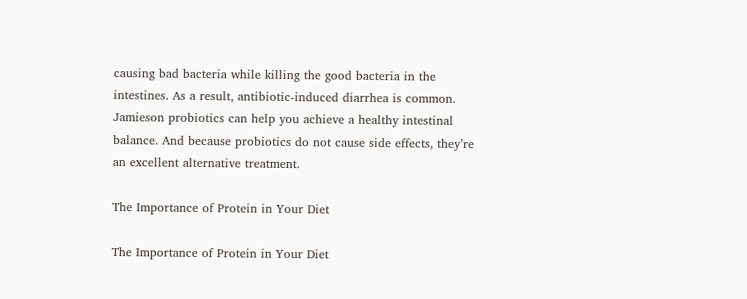causing bad bacteria while killing the good bacteria in the intestines. As a result, antibiotic-induced diarrhea is common. Jamieson probiotics can help you achieve a healthy intestinal balance. And because probiotics do not cause side effects, they’re an excellent alternative treatment.

The Importance of Protein in Your Diet

The Importance of Protein in Your Diet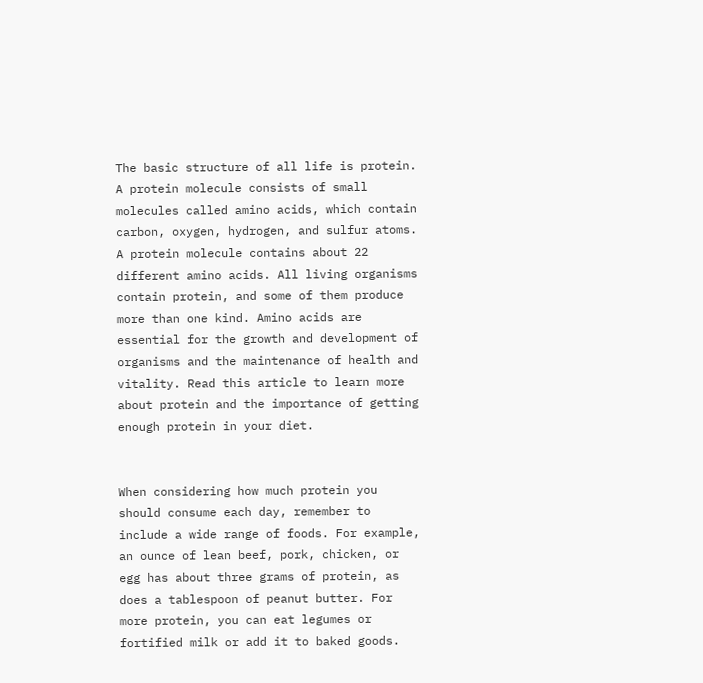The basic structure of all life is protein. A protein molecule consists of small molecules called amino acids, which contain carbon, oxygen, hydrogen, and sulfur atoms. A protein molecule contains about 22 different amino acids. All living organisms contain protein, and some of them produce more than one kind. Amino acids are essential for the growth and development of organisms and the maintenance of health and vitality. Read this article to learn more about protein and the importance of getting enough protein in your diet.


When considering how much protein you should consume each day, remember to include a wide range of foods. For example, an ounce of lean beef, pork, chicken, or egg has about three grams of protein, as does a tablespoon of peanut butter. For more protein, you can eat legumes or fortified milk or add it to baked goods.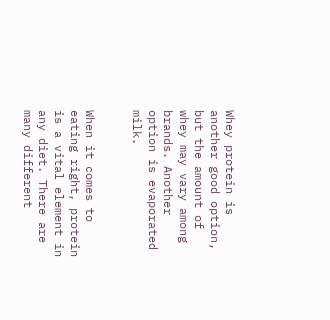Whey protein is another good option, but the amount of whey may vary among brands. Another option is evaporated milk.


When it comes to eating right, protein is a vital element in any diet. There are many different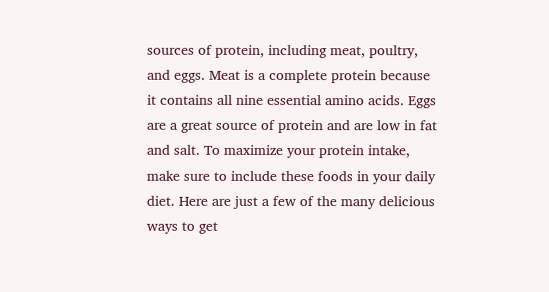sources of protein, including meat, poultry, and eggs. Meat is a complete protein because it contains all nine essential amino acids. Eggs are a great source of protein and are low in fat and salt. To maximize your protein intake, make sure to include these foods in your daily diet. Here are just a few of the many delicious ways to get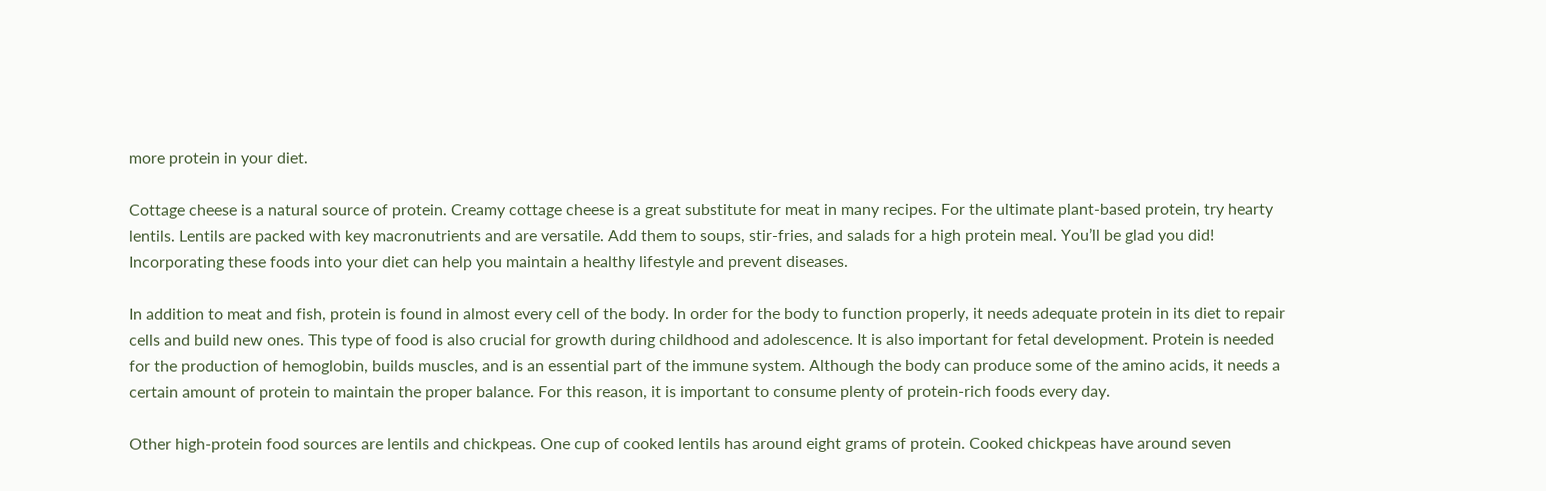more protein in your diet.

Cottage cheese is a natural source of protein. Creamy cottage cheese is a great substitute for meat in many recipes. For the ultimate plant-based protein, try hearty lentils. Lentils are packed with key macronutrients and are versatile. Add them to soups, stir-fries, and salads for a high protein meal. You’ll be glad you did! Incorporating these foods into your diet can help you maintain a healthy lifestyle and prevent diseases.

In addition to meat and fish, protein is found in almost every cell of the body. In order for the body to function properly, it needs adequate protein in its diet to repair cells and build new ones. This type of food is also crucial for growth during childhood and adolescence. It is also important for fetal development. Protein is needed for the production of hemoglobin, builds muscles, and is an essential part of the immune system. Although the body can produce some of the amino acids, it needs a certain amount of protein to maintain the proper balance. For this reason, it is important to consume plenty of protein-rich foods every day.

Other high-protein food sources are lentils and chickpeas. One cup of cooked lentils has around eight grams of protein. Cooked chickpeas have around seven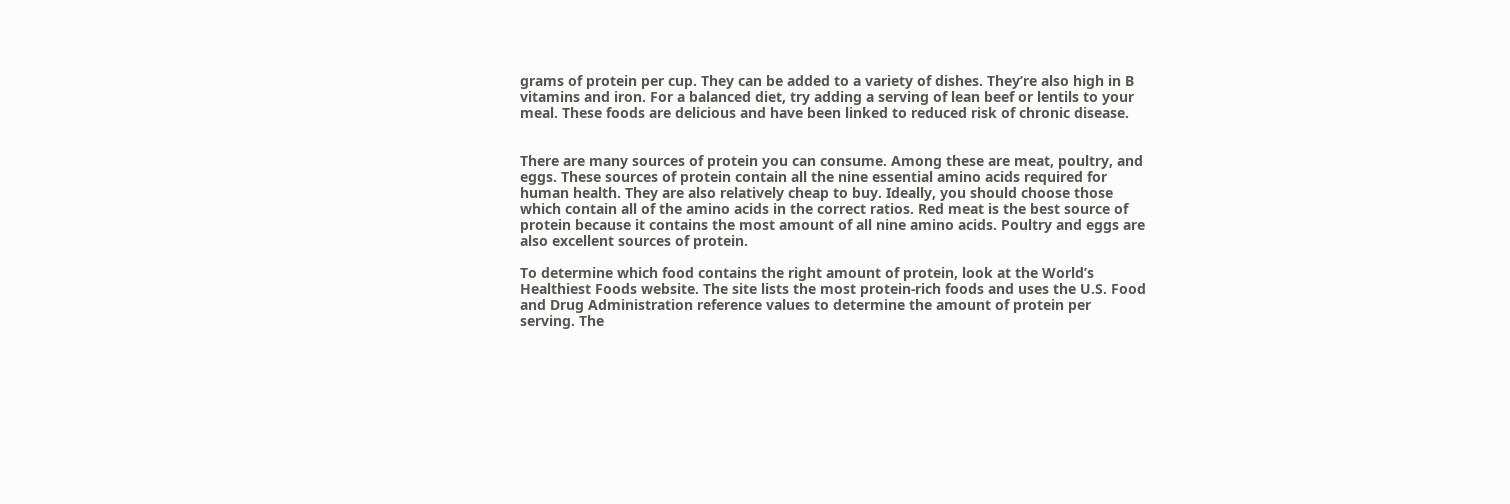grams of protein per cup. They can be added to a variety of dishes. They’re also high in B vitamins and iron. For a balanced diet, try adding a serving of lean beef or lentils to your meal. These foods are delicious and have been linked to reduced risk of chronic disease.


There are many sources of protein you can consume. Among these are meat, poultry, and eggs. These sources of protein contain all the nine essential amino acids required for human health. They are also relatively cheap to buy. Ideally, you should choose those which contain all of the amino acids in the correct ratios. Red meat is the best source of protein because it contains the most amount of all nine amino acids. Poultry and eggs are also excellent sources of protein.

To determine which food contains the right amount of protein, look at the World’s Healthiest Foods website. The site lists the most protein-rich foods and uses the U.S. Food and Drug Administration reference values to determine the amount of protein per serving. The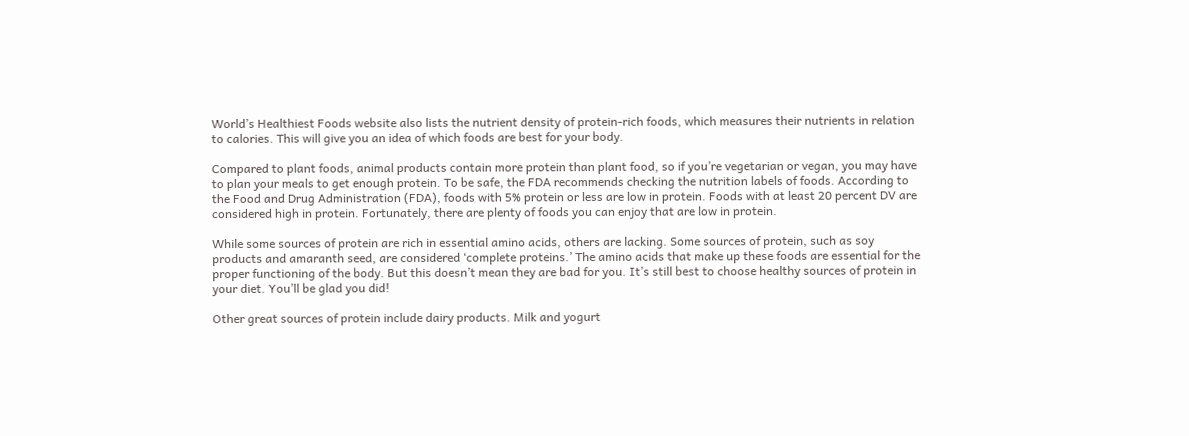World’s Healthiest Foods website also lists the nutrient density of protein-rich foods, which measures their nutrients in relation to calories. This will give you an idea of which foods are best for your body.

Compared to plant foods, animal products contain more protein than plant food, so if you’re vegetarian or vegan, you may have to plan your meals to get enough protein. To be safe, the FDA recommends checking the nutrition labels of foods. According to the Food and Drug Administration (FDA), foods with 5% protein or less are low in protein. Foods with at least 20 percent DV are considered high in protein. Fortunately, there are plenty of foods you can enjoy that are low in protein.

While some sources of protein are rich in essential amino acids, others are lacking. Some sources of protein, such as soy products and amaranth seed, are considered ‘complete proteins.’ The amino acids that make up these foods are essential for the proper functioning of the body. But this doesn’t mean they are bad for you. It’s still best to choose healthy sources of protein in your diet. You’ll be glad you did!

Other great sources of protein include dairy products. Milk and yogurt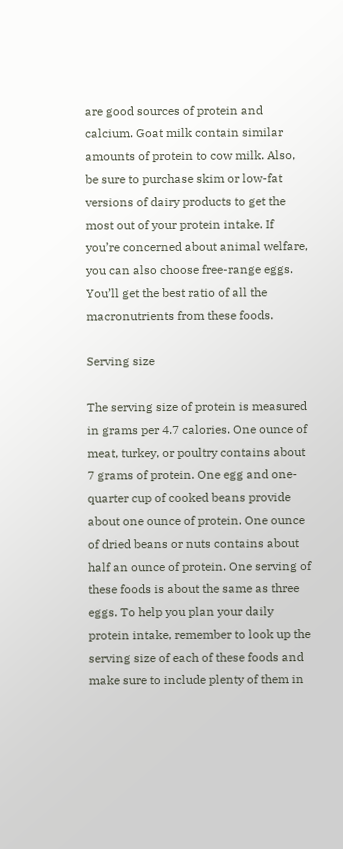are good sources of protein and calcium. Goat milk contain similar amounts of protein to cow milk. Also, be sure to purchase skim or low-fat versions of dairy products to get the most out of your protein intake. If you’re concerned about animal welfare, you can also choose free-range eggs. You’ll get the best ratio of all the macronutrients from these foods.

Serving size

The serving size of protein is measured in grams per 4.7 calories. One ounce of meat, turkey, or poultry contains about 7 grams of protein. One egg and one-quarter cup of cooked beans provide about one ounce of protein. One ounce of dried beans or nuts contains about half an ounce of protein. One serving of these foods is about the same as three eggs. To help you plan your daily protein intake, remember to look up the serving size of each of these foods and make sure to include plenty of them in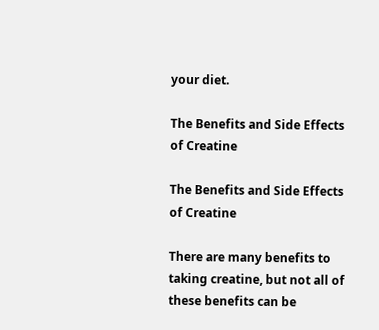your diet.

The Benefits and Side Effects of Creatine

The Benefits and Side Effects of Creatine

There are many benefits to taking creatine, but not all of these benefits can be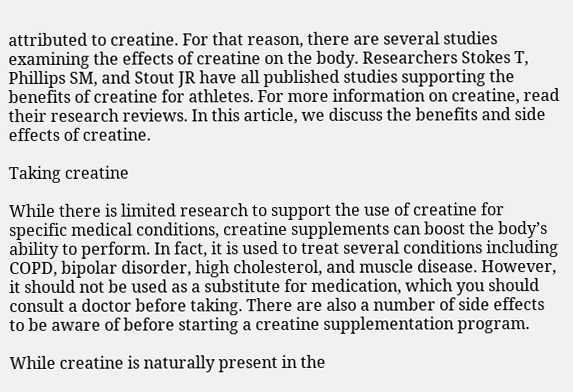attributed to creatine. For that reason, there are several studies examining the effects of creatine on the body. Researchers Stokes T, Phillips SM, and Stout JR have all published studies supporting the benefits of creatine for athletes. For more information on creatine, read their research reviews. In this article, we discuss the benefits and side effects of creatine.

Taking creatine

While there is limited research to support the use of creatine for specific medical conditions, creatine supplements can boost the body’s ability to perform. In fact, it is used to treat several conditions including COPD, bipolar disorder, high cholesterol, and muscle disease. However, it should not be used as a substitute for medication, which you should consult a doctor before taking. There are also a number of side effects to be aware of before starting a creatine supplementation program.

While creatine is naturally present in the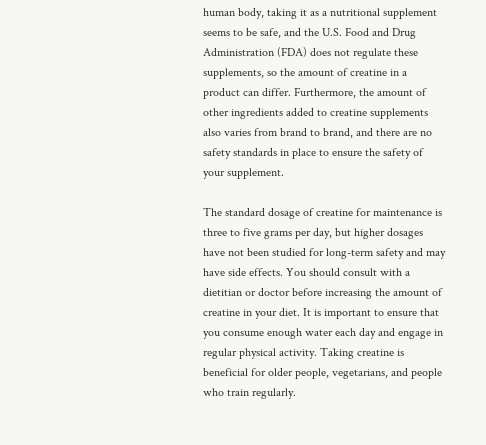human body, taking it as a nutritional supplement seems to be safe, and the U.S. Food and Drug Administration (FDA) does not regulate these supplements, so the amount of creatine in a product can differ. Furthermore, the amount of other ingredients added to creatine supplements also varies from brand to brand, and there are no safety standards in place to ensure the safety of your supplement.

The standard dosage of creatine for maintenance is three to five grams per day, but higher dosages have not been studied for long-term safety and may have side effects. You should consult with a dietitian or doctor before increasing the amount of creatine in your diet. It is important to ensure that you consume enough water each day and engage in regular physical activity. Taking creatine is beneficial for older people, vegetarians, and people who train regularly.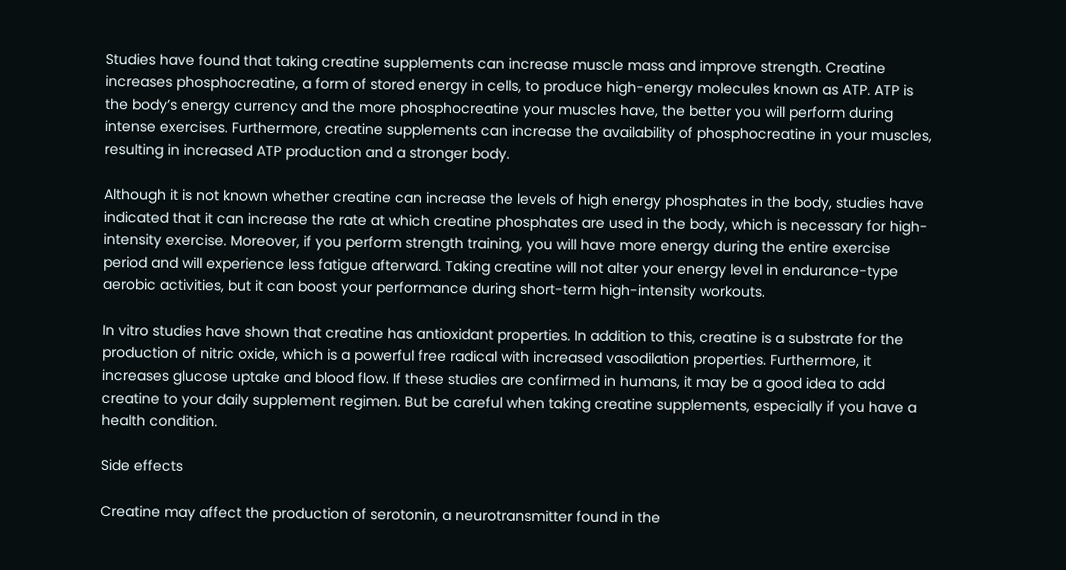Studies have found that taking creatine supplements can increase muscle mass and improve strength. Creatine increases phosphocreatine, a form of stored energy in cells, to produce high-energy molecules known as ATP. ATP is the body’s energy currency and the more phosphocreatine your muscles have, the better you will perform during intense exercises. Furthermore, creatine supplements can increase the availability of phosphocreatine in your muscles, resulting in increased ATP production and a stronger body.

Although it is not known whether creatine can increase the levels of high energy phosphates in the body, studies have indicated that it can increase the rate at which creatine phosphates are used in the body, which is necessary for high-intensity exercise. Moreover, if you perform strength training, you will have more energy during the entire exercise period and will experience less fatigue afterward. Taking creatine will not alter your energy level in endurance-type aerobic activities, but it can boost your performance during short-term high-intensity workouts.

In vitro studies have shown that creatine has antioxidant properties. In addition to this, creatine is a substrate for the production of nitric oxide, which is a powerful free radical with increased vasodilation properties. Furthermore, it increases glucose uptake and blood flow. If these studies are confirmed in humans, it may be a good idea to add creatine to your daily supplement regimen. But be careful when taking creatine supplements, especially if you have a health condition.

Side effects

Creatine may affect the production of serotonin, a neurotransmitter found in the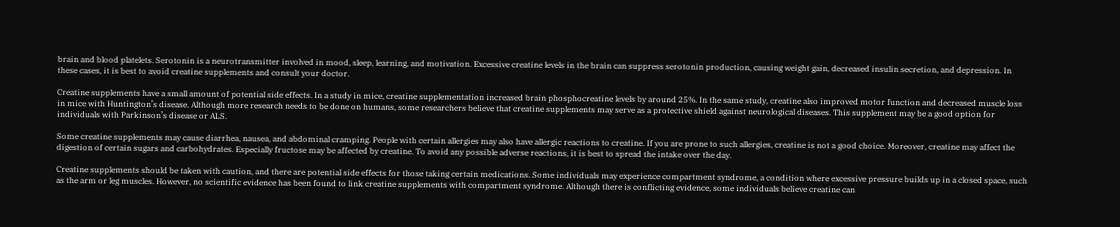brain and blood platelets. Serotonin is a neurotransmitter involved in mood, sleep, learning, and motivation. Excessive creatine levels in the brain can suppress serotonin production, causing weight gain, decreased insulin secretion, and depression. In these cases, it is best to avoid creatine supplements and consult your doctor.

Creatine supplements have a small amount of potential side effects. In a study in mice, creatine supplementation increased brain phosphocreatine levels by around 25%. In the same study, creatine also improved motor function and decreased muscle loss in mice with Huntington’s disease. Although more research needs to be done on humans, some researchers believe that creatine supplements may serve as a protective shield against neurological diseases. This supplement may be a good option for individuals with Parkinson’s disease or ALS.

Some creatine supplements may cause diarrhea, nausea, and abdominal cramping. People with certain allergies may also have allergic reactions to creatine. If you are prone to such allergies, creatine is not a good choice. Moreover, creatine may affect the digestion of certain sugars and carbohydrates. Especially fructose may be affected by creatine. To avoid any possible adverse reactions, it is best to spread the intake over the day.

Creatine supplements should be taken with caution, and there are potential side effects for those taking certain medications. Some individuals may experience compartment syndrome, a condition where excessive pressure builds up in a closed space, such as the arm or leg muscles. However, no scientific evidence has been found to link creatine supplements with compartment syndrome. Although there is conflicting evidence, some individuals believe creatine can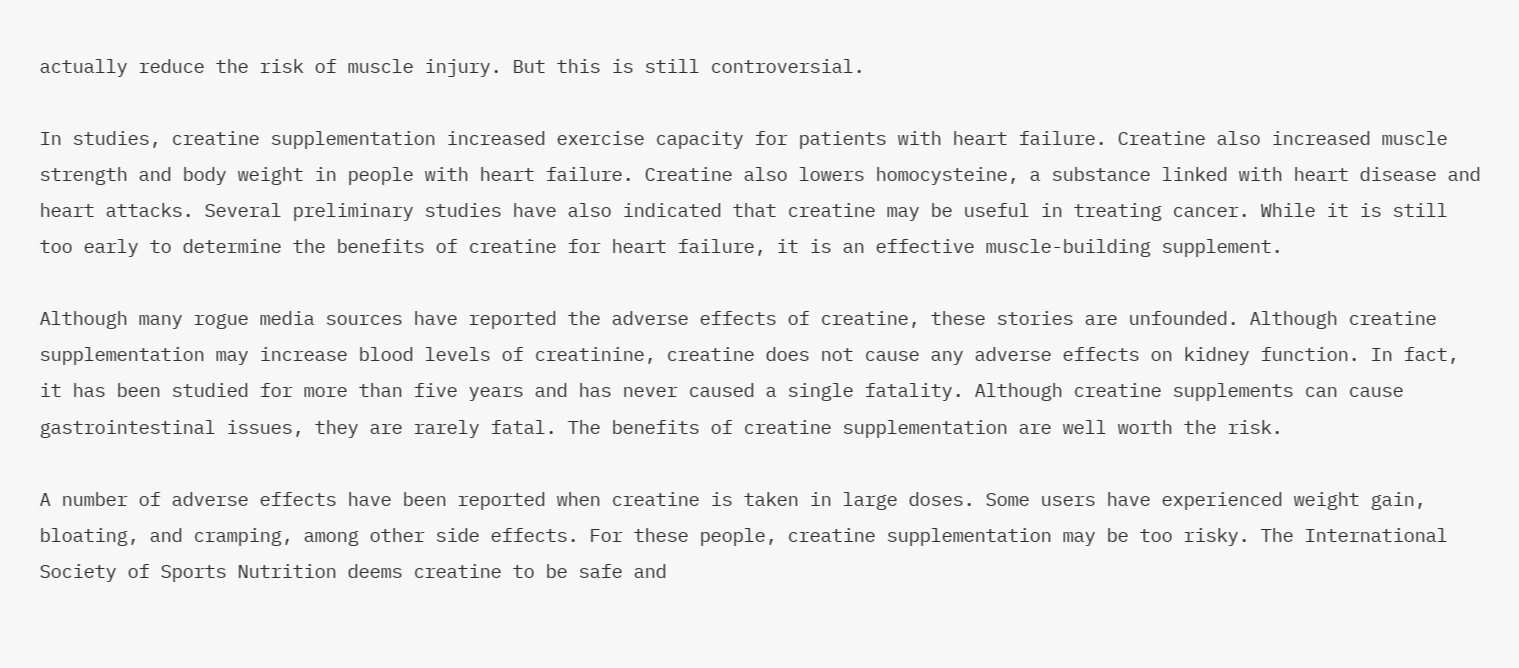actually reduce the risk of muscle injury. But this is still controversial.

In studies, creatine supplementation increased exercise capacity for patients with heart failure. Creatine also increased muscle strength and body weight in people with heart failure. Creatine also lowers homocysteine, a substance linked with heart disease and heart attacks. Several preliminary studies have also indicated that creatine may be useful in treating cancer. While it is still too early to determine the benefits of creatine for heart failure, it is an effective muscle-building supplement.

Although many rogue media sources have reported the adverse effects of creatine, these stories are unfounded. Although creatine supplementation may increase blood levels of creatinine, creatine does not cause any adverse effects on kidney function. In fact, it has been studied for more than five years and has never caused a single fatality. Although creatine supplements can cause gastrointestinal issues, they are rarely fatal. The benefits of creatine supplementation are well worth the risk.

A number of adverse effects have been reported when creatine is taken in large doses. Some users have experienced weight gain, bloating, and cramping, among other side effects. For these people, creatine supplementation may be too risky. The International Society of Sports Nutrition deems creatine to be safe and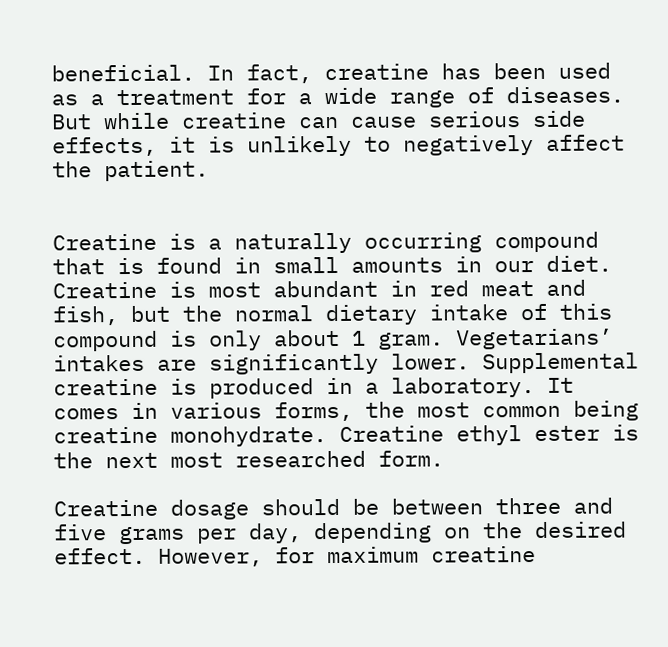beneficial. In fact, creatine has been used as a treatment for a wide range of diseases. But while creatine can cause serious side effects, it is unlikely to negatively affect the patient.


Creatine is a naturally occurring compound that is found in small amounts in our diet. Creatine is most abundant in red meat and fish, but the normal dietary intake of this compound is only about 1 gram. Vegetarians’ intakes are significantly lower. Supplemental creatine is produced in a laboratory. It comes in various forms, the most common being creatine monohydrate. Creatine ethyl ester is the next most researched form.

Creatine dosage should be between three and five grams per day, depending on the desired effect. However, for maximum creatine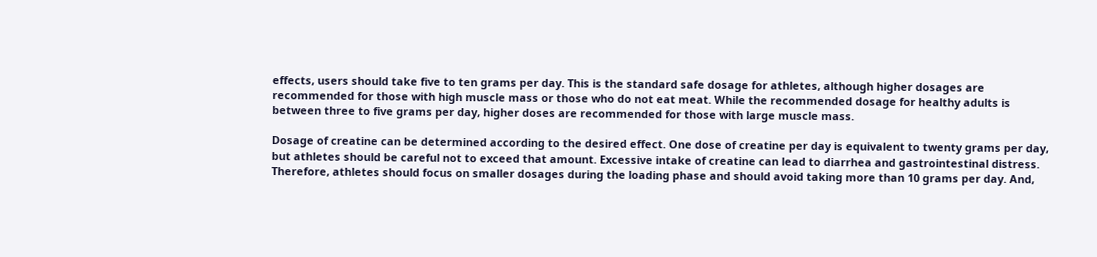effects, users should take five to ten grams per day. This is the standard safe dosage for athletes, although higher dosages are recommended for those with high muscle mass or those who do not eat meat. While the recommended dosage for healthy adults is between three to five grams per day, higher doses are recommended for those with large muscle mass.

Dosage of creatine can be determined according to the desired effect. One dose of creatine per day is equivalent to twenty grams per day, but athletes should be careful not to exceed that amount. Excessive intake of creatine can lead to diarrhea and gastrointestinal distress. Therefore, athletes should focus on smaller dosages during the loading phase and should avoid taking more than 10 grams per day. And,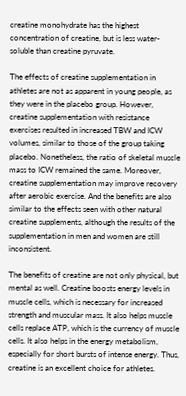creatine monohydrate has the highest concentration of creatine, but is less water-soluble than creatine pyruvate.

The effects of creatine supplementation in athletes are not as apparent in young people, as they were in the placebo group. However, creatine supplementation with resistance exercises resulted in increased TBW and ICW volumes, similar to those of the group taking placebo. Nonetheless, the ratio of skeletal muscle mass to ICW remained the same. Moreover, creatine supplementation may improve recovery after aerobic exercise. And the benefits are also similar to the effects seen with other natural creatine supplements, although the results of the supplementation in men and women are still inconsistent.

The benefits of creatine are not only physical, but mental as well. Creatine boosts energy levels in muscle cells, which is necessary for increased strength and muscular mass. It also helps muscle cells replace ATP, which is the currency of muscle cells. It also helps in the energy metabolism, especially for short bursts of intense energy. Thus, creatine is an excellent choice for athletes.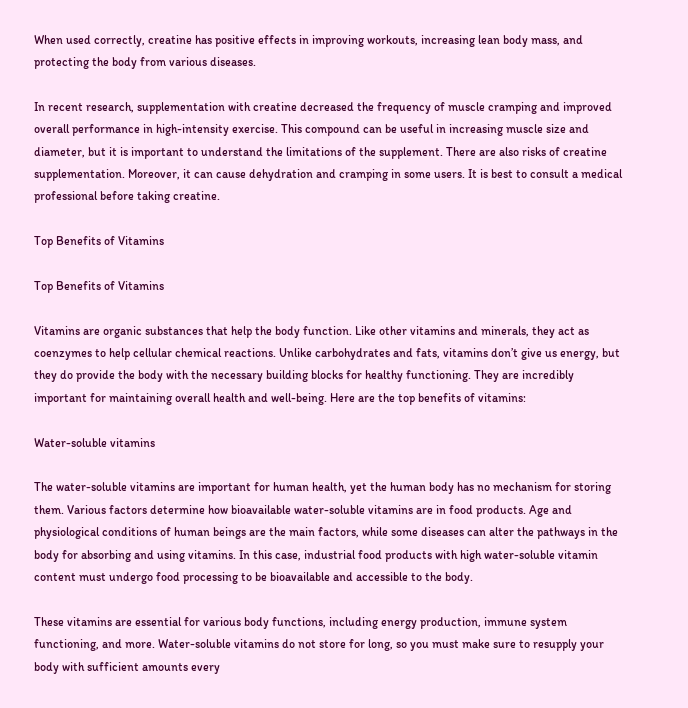When used correctly, creatine has positive effects in improving workouts, increasing lean body mass, and protecting the body from various diseases.

In recent research, supplementation with creatine decreased the frequency of muscle cramping and improved overall performance in high-intensity exercise. This compound can be useful in increasing muscle size and diameter, but it is important to understand the limitations of the supplement. There are also risks of creatine supplementation. Moreover, it can cause dehydration and cramping in some users. It is best to consult a medical professional before taking creatine.

Top Benefits of Vitamins

Top Benefits of Vitamins

Vitamins are organic substances that help the body function. Like other vitamins and minerals, they act as coenzymes to help cellular chemical reactions. Unlike carbohydrates and fats, vitamins don’t give us energy, but they do provide the body with the necessary building blocks for healthy functioning. They are incredibly important for maintaining overall health and well-being. Here are the top benefits of vitamins:

Water-soluble vitamins

The water-soluble vitamins are important for human health, yet the human body has no mechanism for storing them. Various factors determine how bioavailable water-soluble vitamins are in food products. Age and physiological conditions of human beings are the main factors, while some diseases can alter the pathways in the body for absorbing and using vitamins. In this case, industrial food products with high water-soluble vitamin content must undergo food processing to be bioavailable and accessible to the body.

These vitamins are essential for various body functions, including energy production, immune system functioning, and more. Water-soluble vitamins do not store for long, so you must make sure to resupply your body with sufficient amounts every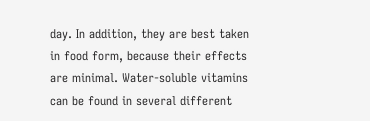day. In addition, they are best taken in food form, because their effects are minimal. Water-soluble vitamins can be found in several different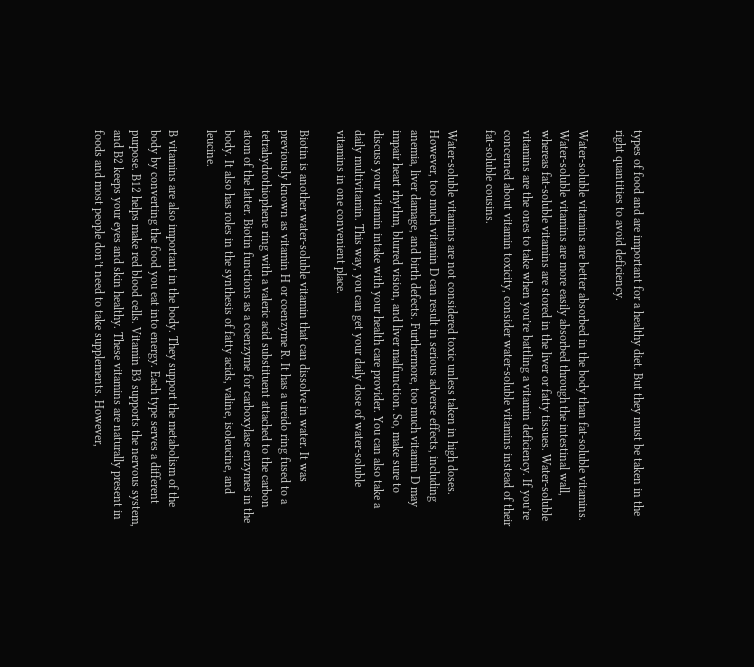types of food and are important for a healthy diet. But they must be taken in the right quantities to avoid deficiency.

Water-soluble vitamins are better absorbed in the body than fat-soluble vitamins. Water-soluble vitamins are more easily absorbed through the intestinal wall, whereas fat-soluble vitamins are stored in the liver or fatty tissues. Water-soluble vitamins are the ones to take when you’re battling a vitamin deficiency. If you’re concerned about vitamin toxicity, consider water-soluble vitamins instead of their fat-soluble cousins.

Water-soluble vitamins are not considered toxic unless taken in high doses. However, too much vitamin D can result in serious adverse effects, including anemia, liver damage, and birth defects. Furthermore, too much vitamin D may impair heart rhythm, blurred vision, and liver malfunction. So, make sure to discuss your vitamin intake with your health care provider. You can also take a daily multivitamin. This way, you can get your daily dose of water-soluble vitamins in one convenient place.

Biotin is another water-soluble vitamin that can dissolve in water. It was previously known as vitamin H or coenzyme R. It has a ureido ring fused to a tetrahydrothiophene ring with a valeric acid substituent attached to the carbon atom of the latter. Biotin functions as a coenzyme for carboxylase enzymes in the body. It also has roles in the synthesis of fatty acids, valine, isoleucine, and leucine.

B vitamins are also important in the body. They support the metabolism of the body by converting the food you eat into energy. Each type serves a different purpose. B12 helps make red blood cells. Vitamin B3 supports the nervous system, and B2 keeps your eyes and skin healthy. These vitamins are naturally present in foods and most people don’t need to take supplements. However,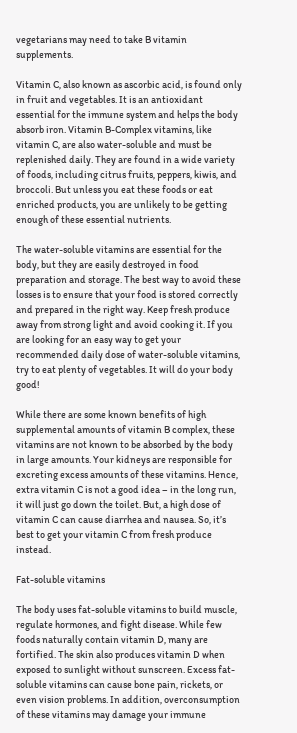vegetarians may need to take B vitamin supplements.

Vitamin C, also known as ascorbic acid, is found only in fruit and vegetables. It is an antioxidant essential for the immune system and helps the body absorb iron. Vitamin B-Complex vitamins, like vitamin C, are also water-soluble and must be replenished daily. They are found in a wide variety of foods, including citrus fruits, peppers, kiwis, and broccoli. But unless you eat these foods or eat enriched products, you are unlikely to be getting enough of these essential nutrients.

The water-soluble vitamins are essential for the body, but they are easily destroyed in food preparation and storage. The best way to avoid these losses is to ensure that your food is stored correctly and prepared in the right way. Keep fresh produce away from strong light and avoid cooking it. If you are looking for an easy way to get your recommended daily dose of water-soluble vitamins, try to eat plenty of vegetables. It will do your body good!

While there are some known benefits of high supplemental amounts of vitamin B complex, these vitamins are not known to be absorbed by the body in large amounts. Your kidneys are responsible for excreting excess amounts of these vitamins. Hence, extra vitamin C is not a good idea – in the long run, it will just go down the toilet. But, a high dose of vitamin C can cause diarrhea and nausea. So, it’s best to get your vitamin C from fresh produce instead.

Fat-soluble vitamins

The body uses fat-soluble vitamins to build muscle, regulate hormones, and fight disease. While few foods naturally contain vitamin D, many are fortified. The skin also produces vitamin D when exposed to sunlight without sunscreen. Excess fat-soluble vitamins can cause bone pain, rickets, or even vision problems. In addition, overconsumption of these vitamins may damage your immune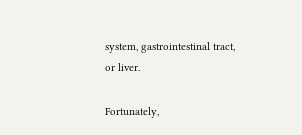system, gastrointestinal tract, or liver.

Fortunately,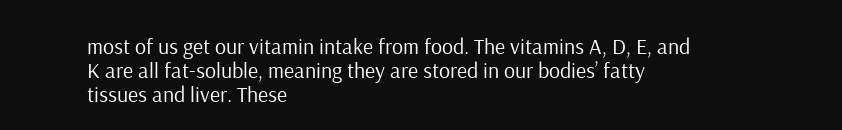most of us get our vitamin intake from food. The vitamins A, D, E, and K are all fat-soluble, meaning they are stored in our bodies’ fatty tissues and liver. These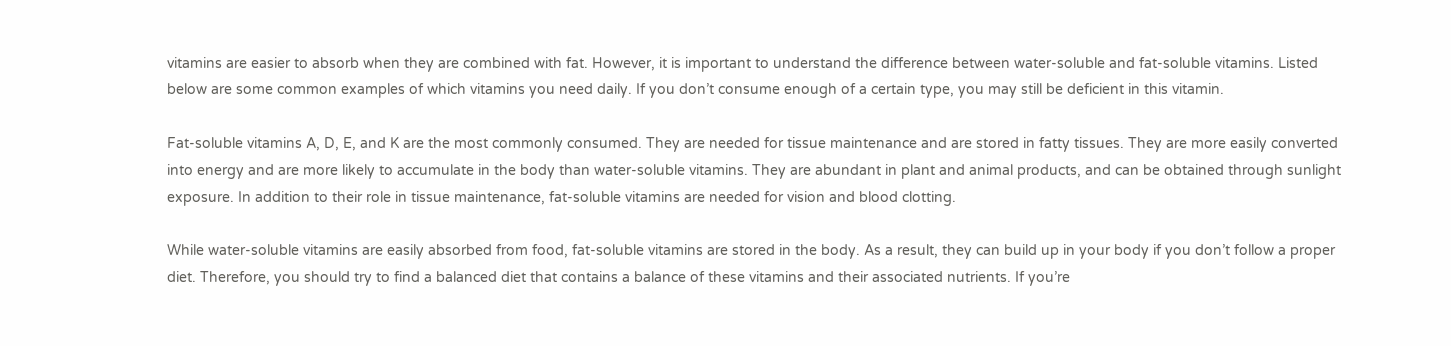vitamins are easier to absorb when they are combined with fat. However, it is important to understand the difference between water-soluble and fat-soluble vitamins. Listed below are some common examples of which vitamins you need daily. If you don’t consume enough of a certain type, you may still be deficient in this vitamin.

Fat-soluble vitamins A, D, E, and K are the most commonly consumed. They are needed for tissue maintenance and are stored in fatty tissues. They are more easily converted into energy and are more likely to accumulate in the body than water-soluble vitamins. They are abundant in plant and animal products, and can be obtained through sunlight exposure. In addition to their role in tissue maintenance, fat-soluble vitamins are needed for vision and blood clotting.

While water-soluble vitamins are easily absorbed from food, fat-soluble vitamins are stored in the body. As a result, they can build up in your body if you don’t follow a proper diet. Therefore, you should try to find a balanced diet that contains a balance of these vitamins and their associated nutrients. If you’re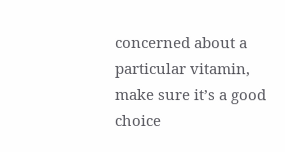concerned about a particular vitamin, make sure it’s a good choice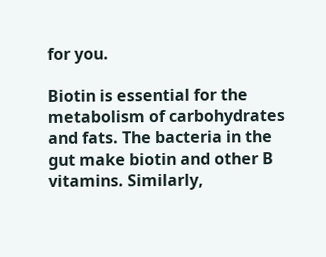for you.

Biotin is essential for the metabolism of carbohydrates and fats. The bacteria in the gut make biotin and other B vitamins. Similarly,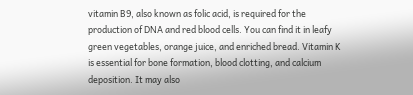vitamin B9, also known as folic acid, is required for the production of DNA and red blood cells. You can find it in leafy green vegetables, orange juice, and enriched bread. Vitamin K is essential for bone formation, blood clotting, and calcium deposition. It may also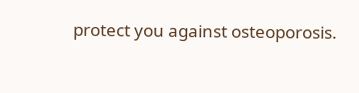protect you against osteoporosis.